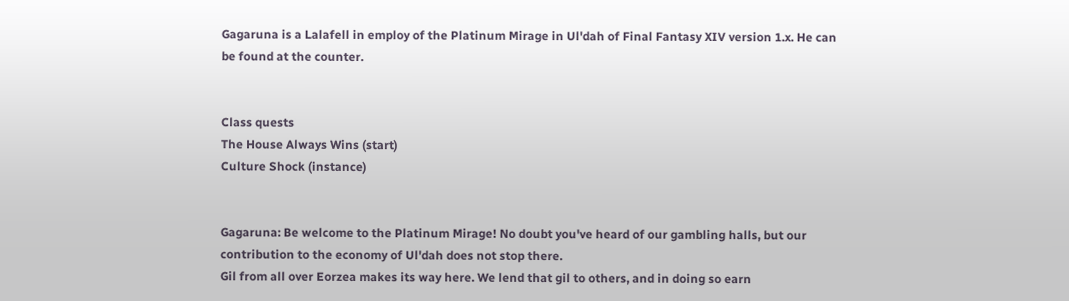Gagaruna is a Lalafell in employ of the Platinum Mirage in Ul'dah of Final Fantasy XIV version 1.x. He can be found at the counter.


Class quests
The House Always Wins (start)
Culture Shock (instance)


Gagaruna: Be welcome to the Platinum Mirage! No doubt you've heard of our gambling halls, but our contribution to the economy of Ul'dah does not stop there.
Gil from all over Eorzea makes its way here. We lend that gil to others, and in doing so earn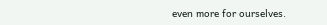even more for ourselves.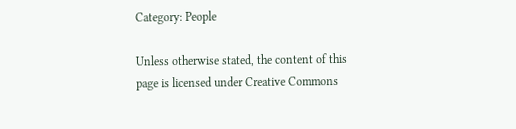Category: People

Unless otherwise stated, the content of this page is licensed under Creative Commons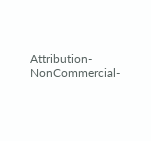Attribution-NonCommercial-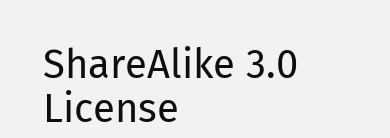ShareAlike 3.0 License